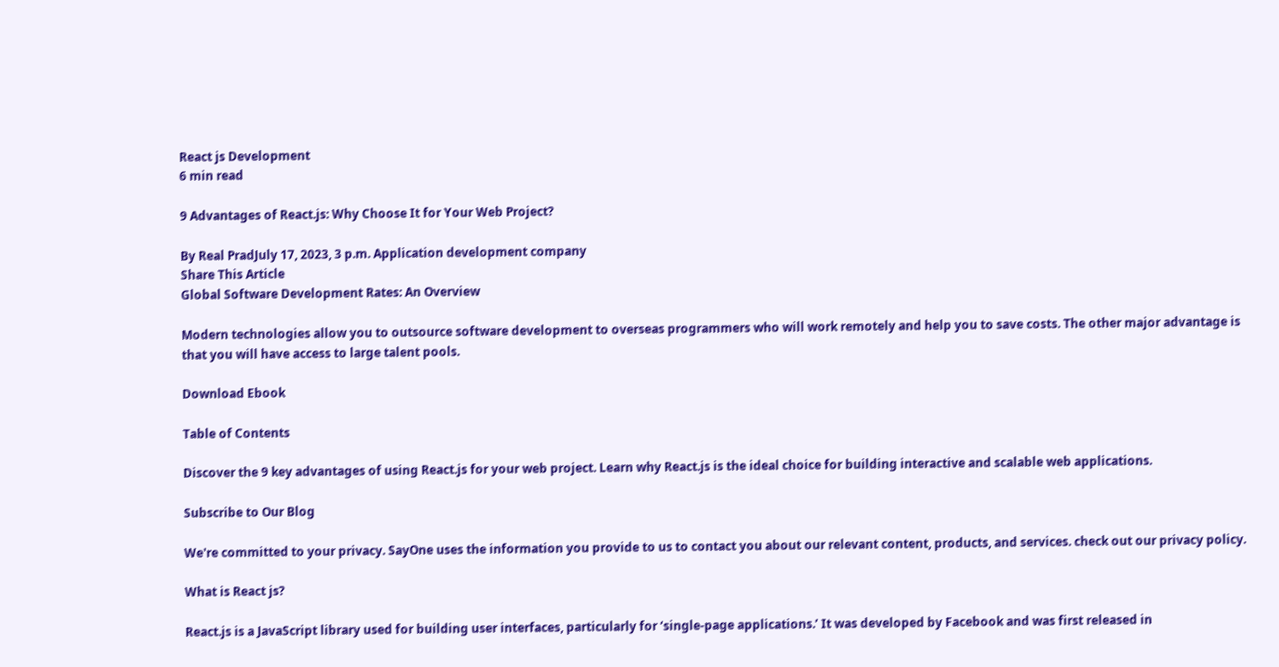React js Development
6 min read

9 Advantages of React.js: Why Choose It for Your Web Project?

By Real PradJuly 17, 2023, 3 p.m. Application development company
Share This Article
Global Software Development Rates: An Overview

Modern technologies allow you to outsource software development to overseas programmers who will work remotely and help you to save costs. The other major advantage is that you will have access to large talent pools.

Download Ebook

Table of Contents

Discover the 9 key advantages of using React.js for your web project. Learn why React.js is the ideal choice for building interactive and scalable web applications.

Subscribe to Our Blog

We're committed to your privacy. SayOne uses the information you provide to us to contact you about our relevant content, products, and services. check out our privacy policy.

What is React js?

React.js is a JavaScript library used for building user interfaces, particularly for ‘single-page applications.’ It was developed by Facebook and was first released in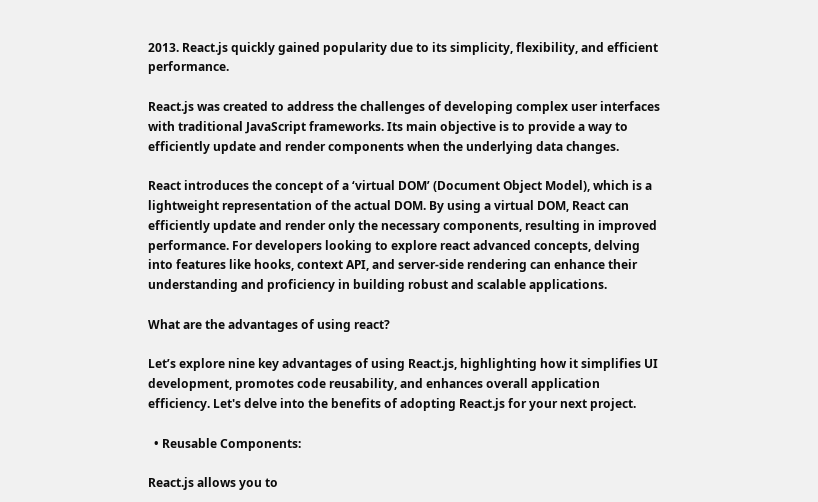2013. React.js quickly gained popularity due to its simplicity, flexibility, and efficient performance.

React.js was created to address the challenges of developing complex user interfaces with traditional JavaScript frameworks. Its main objective is to provide a way to efficiently update and render components when the underlying data changes.

React introduces the concept of a ‘virtual DOM’ (Document Object Model), which is a lightweight representation of the actual DOM. By using a virtual DOM, React can efficiently update and render only the necessary components, resulting in improved performance. For developers looking to explore react advanced concepts, delving into features like hooks, context API, and server-side rendering can enhance their understanding and proficiency in building robust and scalable applications.

What are the advantages of using react?

Let’s explore nine key advantages of using React.js, highlighting how it simplifies UI development, promotes code reusability, and enhances overall application efficiency. Let's delve into the benefits of adopting React.js for your next project.

  • Reusable Components:

React.js allows you to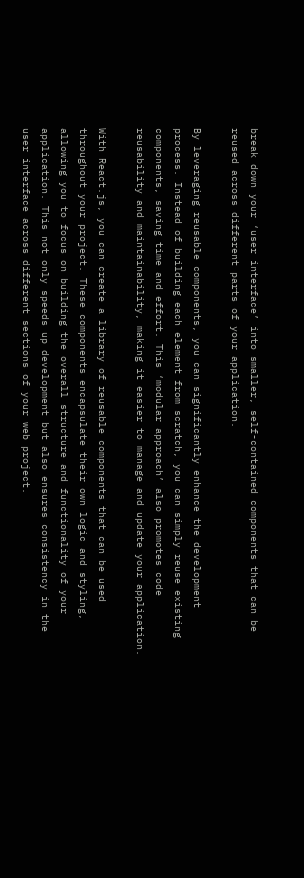break down your ‘user interface’ into smaller, self-contained components that can be reused across different parts of your application.

By leveraging reusable components, you can significantly enhance the development process. Instead of building each element from scratch, you can simply reuse existing components, saving time and effort. This ‘modular approach’ also promotes code reusability and maintainability, making it easier to manage and update your application.

With React.js, you can create a library of reusable components that can be used throughout your project. These components encapsulate their own logic and styling, allowing you to focus on building the overall structure and functionality of your application. This not only speeds up development but also ensures consistency in the user interface across different sections of your web project.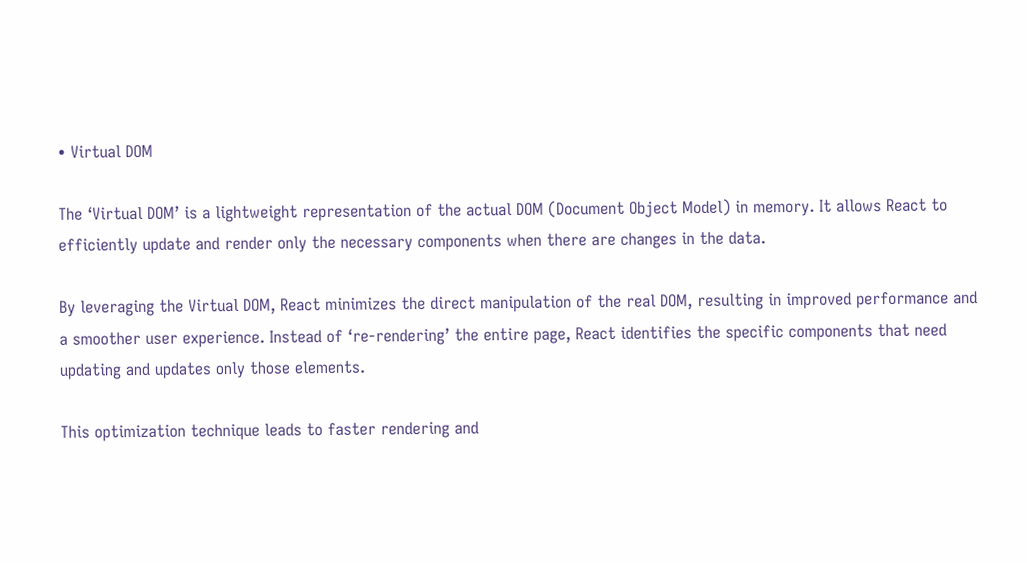• Virtual DOM

The ‘Virtual DOM’ is a lightweight representation of the actual DOM (Document Object Model) in memory. It allows React to efficiently update and render only the necessary components when there are changes in the data.

By leveraging the Virtual DOM, React minimizes the direct manipulation of the real DOM, resulting in improved performance and a smoother user experience. Instead of ‘re-rendering’ the entire page, React identifies the specific components that need updating and updates only those elements.

This optimization technique leads to faster rendering and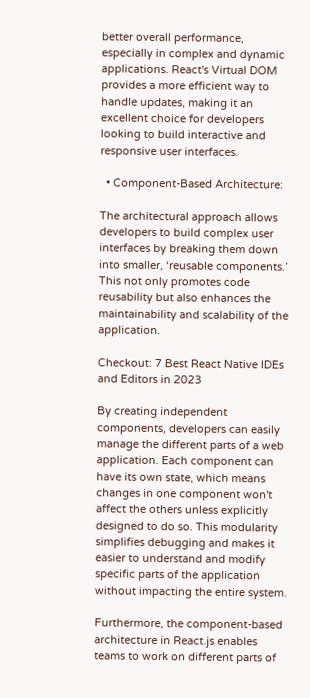better overall performance, especially in complex and dynamic applications. React's Virtual DOM provides a more efficient way to handle updates, making it an excellent choice for developers looking to build interactive and responsive user interfaces.

  • Component-Based Architecture:

The architectural approach allows developers to build complex user interfaces by breaking them down into smaller, ‘reusable components.’ This not only promotes code reusability but also enhances the maintainability and scalability of the application.

Checkout: 7 Best React Native IDEs and Editors in 2023

By creating independent components, developers can easily manage the different parts of a web application. Each component can have its own state, which means changes in one component won't affect the others unless explicitly designed to do so. This modularity simplifies debugging and makes it easier to understand and modify specific parts of the application without impacting the entire system.

Furthermore, the component-based architecture in React.js enables teams to work on different parts of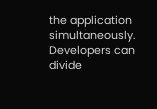the application simultaneously. Developers can divide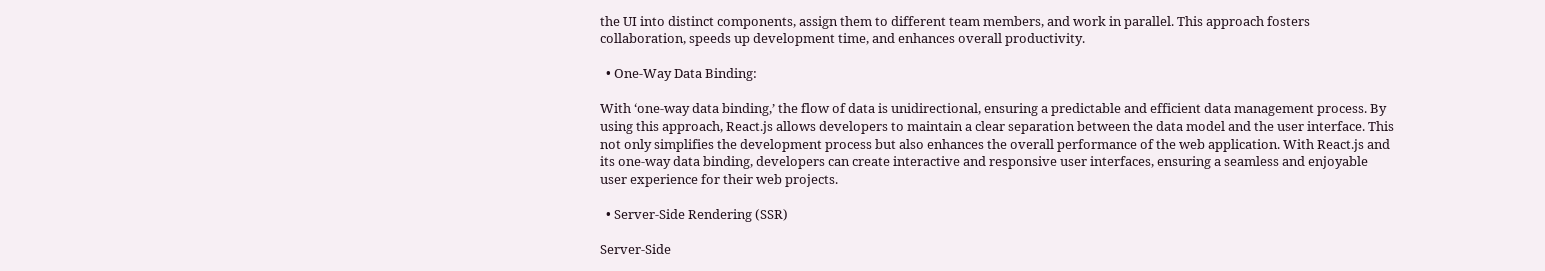the UI into distinct components, assign them to different team members, and work in parallel. This approach fosters collaboration, speeds up development time, and enhances overall productivity.

  • One-Way Data Binding:

With ‘one-way data binding,’ the flow of data is unidirectional, ensuring a predictable and efficient data management process. By using this approach, React.js allows developers to maintain a clear separation between the data model and the user interface. This not only simplifies the development process but also enhances the overall performance of the web application. With React.js and its one-way data binding, developers can create interactive and responsive user interfaces, ensuring a seamless and enjoyable user experience for their web projects.

  • Server-Side Rendering (SSR)

Server-Side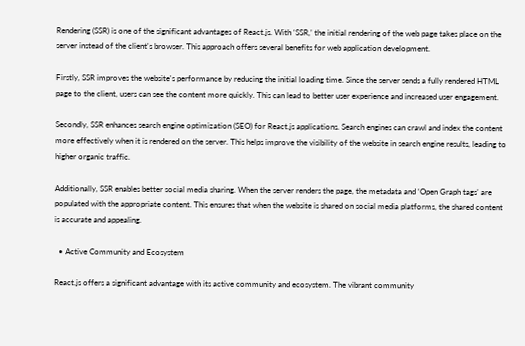Rendering (SSR) is one of the significant advantages of React.js. With ‘SSR,’ the initial rendering of the web page takes place on the server instead of the client's browser. This approach offers several benefits for web application development.

Firstly, SSR improves the website's performance by reducing the initial loading time. Since the server sends a fully rendered HTML page to the client, users can see the content more quickly. This can lead to better user experience and increased user engagement.

Secondly, SSR enhances search engine optimization (SEO) for React.js applications. Search engines can crawl and index the content more effectively when it is rendered on the server. This helps improve the visibility of the website in search engine results, leading to higher organic traffic.

Additionally, SSR enables better social media sharing. When the server renders the page, the metadata and ‘Open Graph tags’ are populated with the appropriate content. This ensures that when the website is shared on social media platforms, the shared content is accurate and appealing.

  • Active Community and Ecosystem

React.js offers a significant advantage with its active community and ecosystem. The vibrant community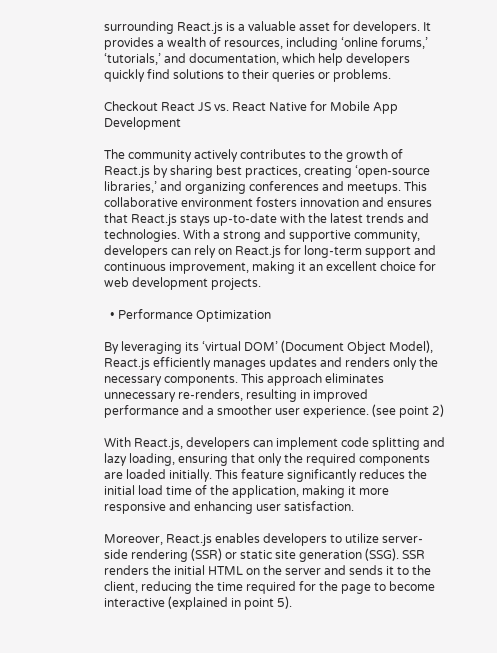surrounding React.js is a valuable asset for developers. It provides a wealth of resources, including ‘online forums,’ ‘tutorials,’ and documentation, which help developers quickly find solutions to their queries or problems.

Checkout React JS vs. React Native for Mobile App Development

The community actively contributes to the growth of React.js by sharing best practices, creating ‘open-source libraries,’ and organizing conferences and meetups. This collaborative environment fosters innovation and ensures that React.js stays up-to-date with the latest trends and technologies. With a strong and supportive community, developers can rely on React.js for long-term support and continuous improvement, making it an excellent choice for web development projects.

  • Performance Optimization

By leveraging its ‘virtual DOM’ (Document Object Model), React.js efficiently manages updates and renders only the necessary components. This approach eliminates unnecessary re-renders, resulting in improved performance and a smoother user experience. (see point 2)

With React.js, developers can implement code splitting and lazy loading, ensuring that only the required components are loaded initially. This feature significantly reduces the initial load time of the application, making it more responsive and enhancing user satisfaction.

Moreover, React.js enables developers to utilize server-side rendering (SSR) or static site generation (SSG). SSR renders the initial HTML on the server and sends it to the client, reducing the time required for the page to become interactive (explained in point 5).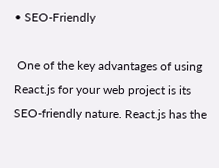• SEO-Friendly

 One of the key advantages of using React.js for your web project is its SEO-friendly nature. React.js has the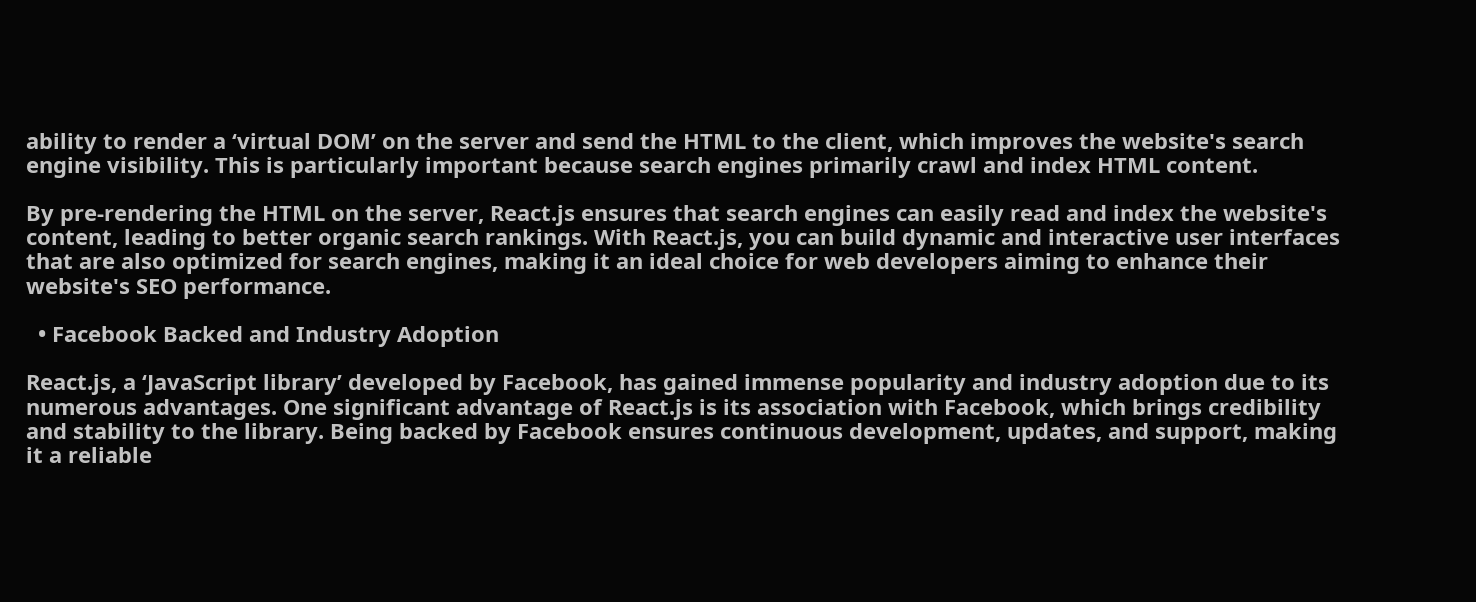ability to render a ‘virtual DOM’ on the server and send the HTML to the client, which improves the website's search engine visibility. This is particularly important because search engines primarily crawl and index HTML content.

By pre-rendering the HTML on the server, React.js ensures that search engines can easily read and index the website's content, leading to better organic search rankings. With React.js, you can build dynamic and interactive user interfaces that are also optimized for search engines, making it an ideal choice for web developers aiming to enhance their website's SEO performance.

  • Facebook Backed and Industry Adoption

React.js, a ‘JavaScript library’ developed by Facebook, has gained immense popularity and industry adoption due to its numerous advantages. One significant advantage of React.js is its association with Facebook, which brings credibility and stability to the library. Being backed by Facebook ensures continuous development, updates, and support, making it a reliable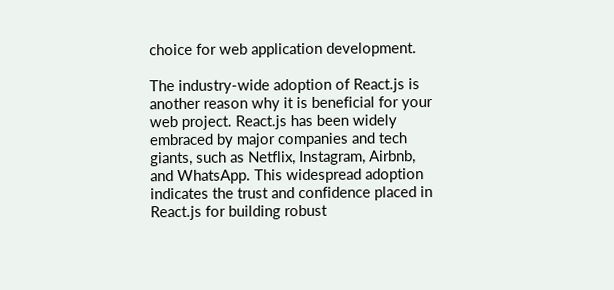choice for web application development.

The industry-wide adoption of React.js is another reason why it is beneficial for your web project. React.js has been widely embraced by major companies and tech giants, such as Netflix, Instagram, Airbnb, and WhatsApp. This widespread adoption indicates the trust and confidence placed in React.js for building robust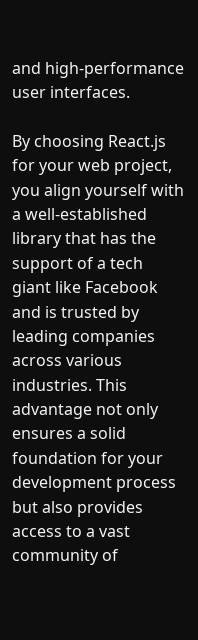and high-performance user interfaces.

By choosing React.js for your web project, you align yourself with a well-established library that has the support of a tech giant like Facebook and is trusted by leading companies across various industries. This advantage not only ensures a solid foundation for your development process but also provides access to a vast community of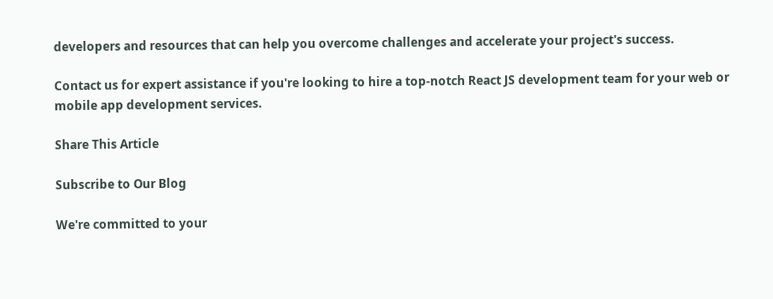developers and resources that can help you overcome challenges and accelerate your project's success.

Contact us for expert assistance if you're looking to hire a top-notch React JS development team for your web or mobile app development services.

Share This Article

Subscribe to Our Blog

We're committed to your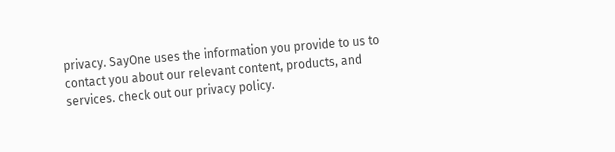privacy. SayOne uses the information you provide to us to contact you about our relevant content, products, and services. check out our privacy policy.